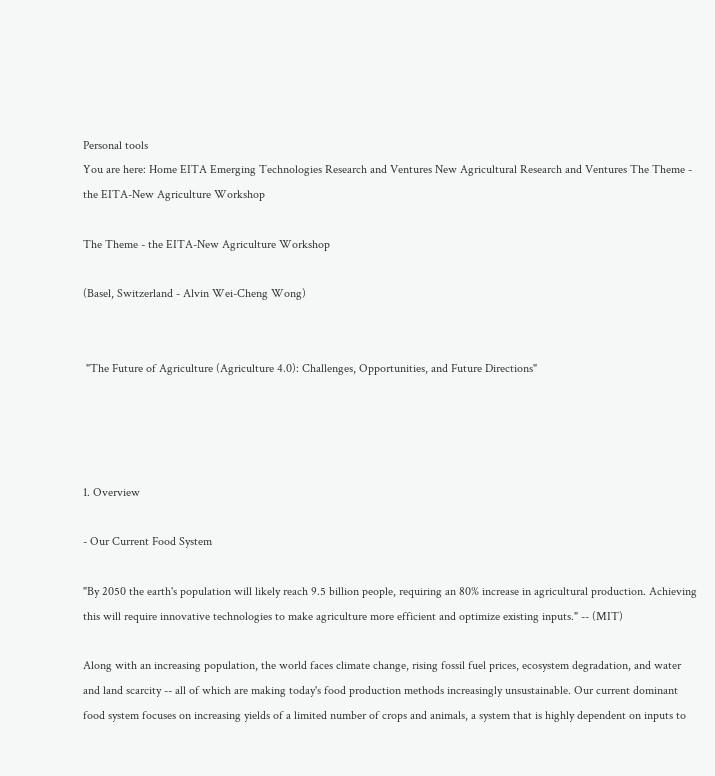Personal tools
You are here: Home EITA Emerging Technologies Research and Ventures New Agricultural Research and Ventures The Theme - the EITA-New Agriculture Workshop

The Theme - the EITA-New Agriculture Workshop

(Basel, Switzerland - Alvin Wei-Cheng Wong)


 "The Future of Agriculture (Agriculture 4.0): Challenges, Opportunities, and Future Directions"




1. Overview

- Our Current Food System

"By 2050 the earth's population will likely reach 9.5 billion people, requiring an 80% increase in agricultural production. Achieving this will require innovative technologies to make agriculture more efficient and optimize existing inputs." -- (MIT)

Along with an increasing population, the world faces climate change, rising fossil fuel prices, ecosystem degradation, and water and land scarcity -- all of which are making today's food production methods increasingly unsustainable. Our current dominant food system focuses on increasing yields of a limited number of crops and animals, a system that is highly dependent on inputs to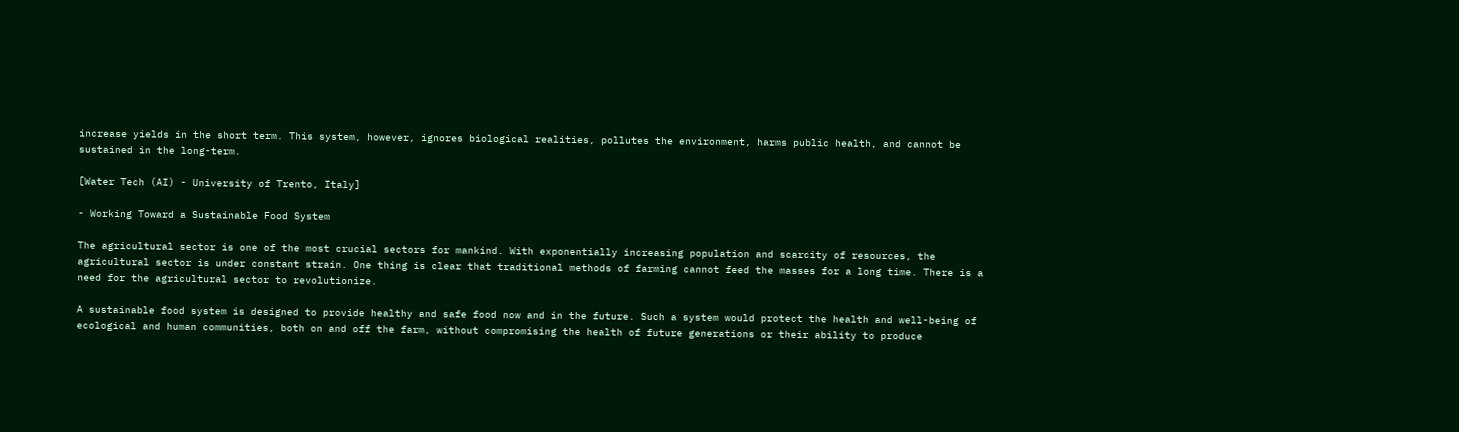increase yields in the short term. This system, however, ignores biological realities, pollutes the environment, harms public health, and cannot be sustained in the long-term.

[Water Tech (AI) - University of Trento, Italy]

- Working Toward a Sustainable Food System

The agricultural sector is one of the most crucial sectors for mankind. With exponentially increasing population and scarcity of resources, the agricultural sector is under constant strain. One thing is clear that traditional methods of farming cannot feed the masses for a long time. There is a need for the agricultural sector to revolutionize.

A sustainable food system is designed to provide healthy and safe food now and in the future. Such a system would protect the health and well-being of ecological and human communities, both on and off the farm, without compromising the health of future generations or their ability to produce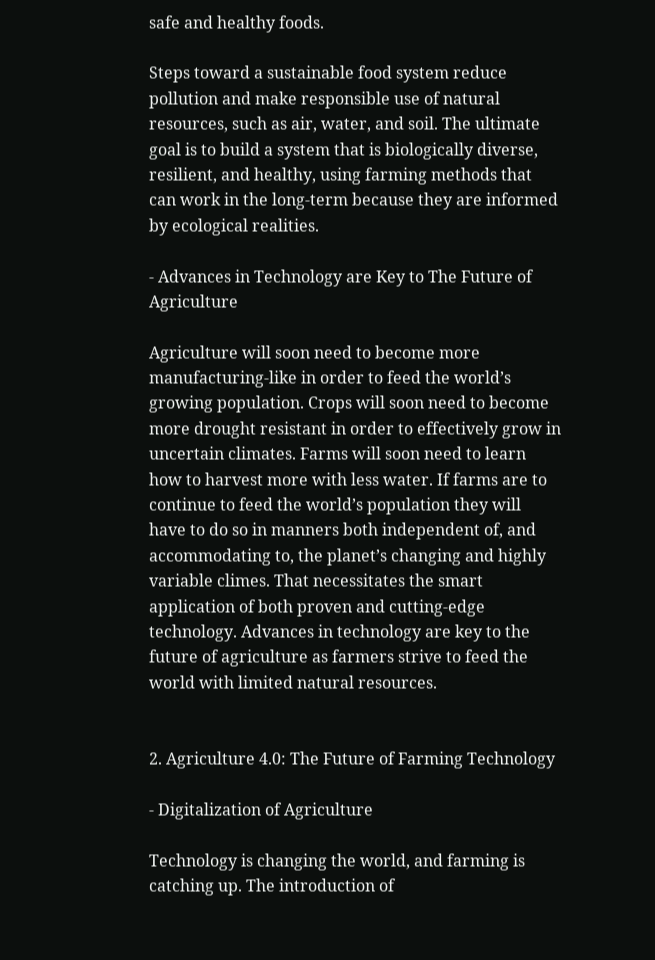safe and healthy foods.

Steps toward a sustainable food system reduce pollution and make responsible use of natural resources, such as air, water, and soil. The ultimate goal is to build a system that is biologically diverse, resilient, and healthy, using farming methods that can work in the long-term because they are informed by ecological realities.

- Advances in Technology are Key to The Future of Agriculture

Agriculture will soon need to become more manufacturing-like in order to feed the world’s growing population. Crops will soon need to become more drought resistant in order to effectively grow in uncertain climates. Farms will soon need to learn how to harvest more with less water. If farms are to continue to feed the world’s population they will have to do so in manners both independent of, and accommodating to, the planet’s changing and highly variable climes. That necessitates the smart application of both proven and cutting-edge technology. Advances in technology are key to the future of agriculture as farmers strive to feed the world with limited natural resources.


2. Agriculture 4.0: The Future of Farming Technology

- Digitalization of Agriculture

Technology is changing the world, and farming is catching up. The introduction of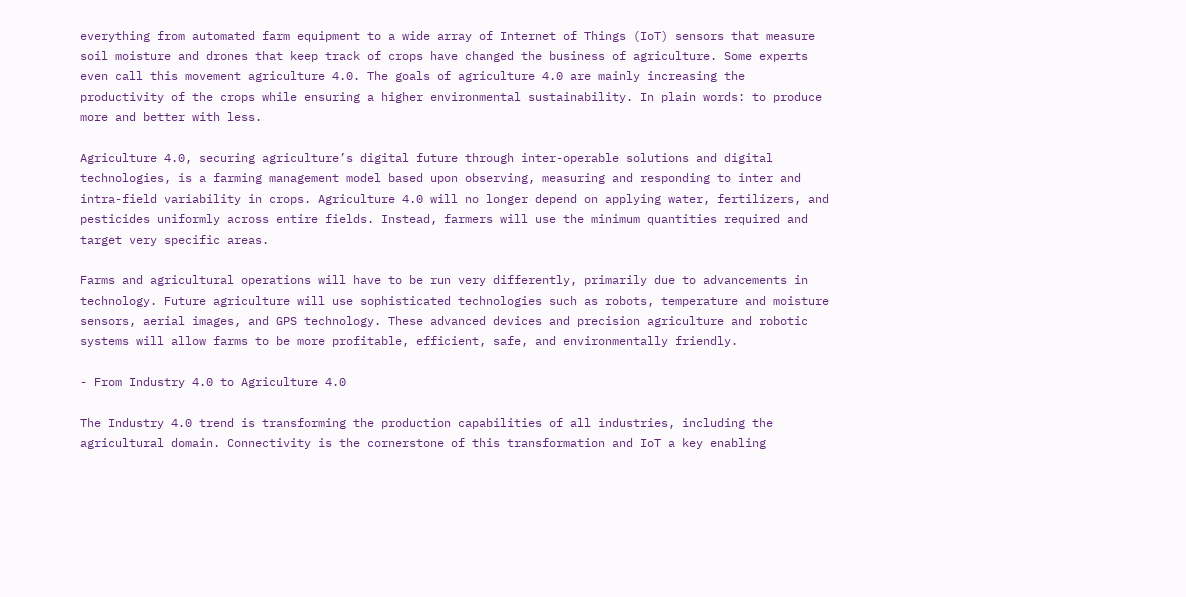everything from automated farm equipment to a wide array of Internet of Things (IoT) sensors that measure soil moisture and drones that keep track of crops have changed the business of agriculture. Some experts even call this movement agriculture 4.0. The goals of agriculture 4.0 are mainly increasing the productivity of the crops while ensuring a higher environmental sustainability. In plain words: to produce more and better with less.

Agriculture 4.0, securing agriculture’s digital future through inter-operable solutions and digital technologies, is a farming management model based upon observing, measuring and responding to inter and intra-field variability in crops. Agriculture 4.0 will no longer depend on applying water, fertilizers, and pesticides uniformly across entire fields. Instead, farmers will use the minimum quantities required and target very specific areas.

Farms and agricultural operations will have to be run very differently, primarily due to advancements in technology. Future agriculture will use sophisticated technologies such as robots, temperature and moisture sensors, aerial images, and GPS technology. These advanced devices and precision agriculture and robotic systems will allow farms to be more profitable, efficient, safe, and environmentally friendly.

- From Industry 4.0 to Agriculture 4.0

The Industry 4.0 trend is transforming the production capabilities of all industries, including the agricultural domain. Connectivity is the cornerstone of this transformation and IoT a key enabling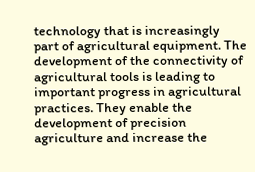technology that is increasingly part of agricultural equipment. The development of the connectivity of agricultural tools is leading to important progress in agricultural practices. They enable the development of precision agriculture and increase the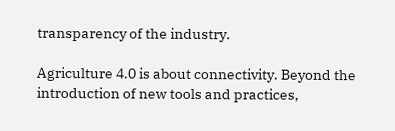transparency of the industry.

Agriculture 4.0 is about connectivity. Beyond the introduction of new tools and practices,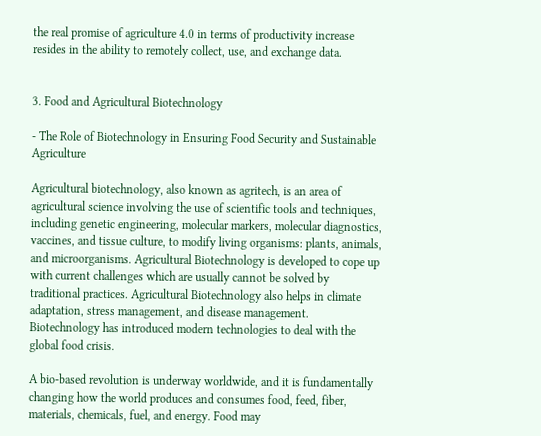the real promise of agriculture 4.0 in terms of productivity increase resides in the ability to remotely collect, use, and exchange data.


3. Food and Agricultural Biotechnology

- The Role of Biotechnology in Ensuring Food Security and Sustainable Agriculture

Agricultural biotechnology, also known as agritech, is an area of agricultural science involving the use of scientific tools and techniques, including genetic engineering, molecular markers, molecular diagnostics, vaccines, and tissue culture, to modify living organisms: plants, animals, and microorganisms. Agricultural Biotechnology is developed to cope up with current challenges which are usually cannot be solved by traditional practices. Agricultural Biotechnology also helps in climate adaptation, stress management, and disease management. Biotechnology has introduced modern technologies to deal with the global food crisis.

A bio-based revolution is underway worldwide, and it is fundamentally changing how the world produces and consumes food, feed, fiber, materials, chemicals, fuel, and energy. Food may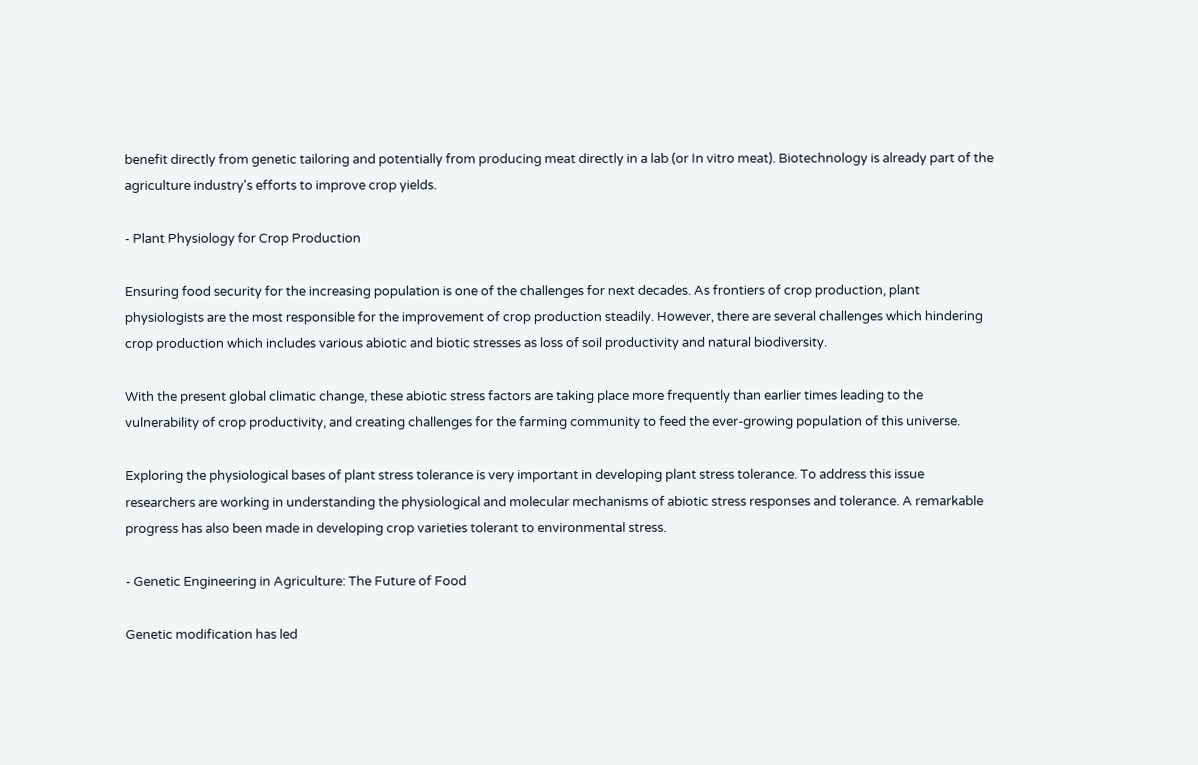benefit directly from genetic tailoring and potentially from producing meat directly in a lab (or In vitro meat). Biotechnology is already part of the agriculture industry's efforts to improve crop yields.

- Plant Physiology for Crop Production

Ensuring food security for the increasing population is one of the challenges for next decades. As frontiers of crop production, plant physiologists are the most responsible for the improvement of crop production steadily. However, there are several challenges which hindering crop production which includes various abiotic and biotic stresses as loss of soil productivity and natural biodiversity.

With the present global climatic change, these abiotic stress factors are taking place more frequently than earlier times leading to the vulnerability of crop productivity, and creating challenges for the farming community to feed the ever-growing population of this universe.

Exploring the physiological bases of plant stress tolerance is very important in developing plant stress tolerance. To address this issue researchers are working in understanding the physiological and molecular mechanisms of abiotic stress responses and tolerance. A remarkable progress has also been made in developing crop varieties tolerant to environmental stress.

- Genetic Engineering in Agriculture: The Future of Food

Genetic modification has led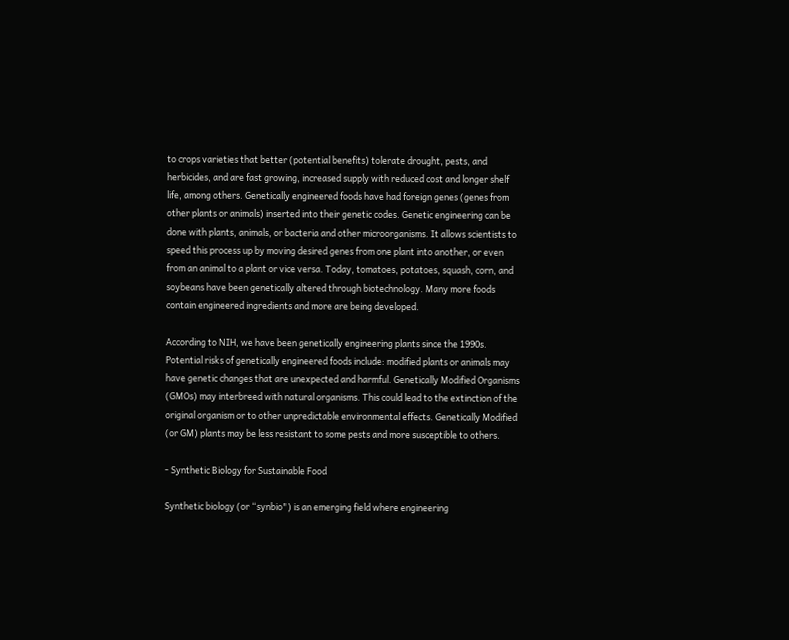to crops varieties that better (potential benefits) tolerate drought, pests, and herbicides, and are fast growing, increased supply with reduced cost and longer shelf life, among others. Genetically engineered foods have had foreign genes (genes from other plants or animals) inserted into their genetic codes. Genetic engineering can be done with plants, animals, or bacteria and other microorganisms. It allows scientists to speed this process up by moving desired genes from one plant into another, or even from an animal to a plant or vice versa. Today, tomatoes, potatoes, squash, corn, and soybeans have been genetically altered through biotechnology. Many more foods contain engineered ingredients and more are being developed.

According to NIH, we have been genetically engineering plants since the 1990s. Potential risks of genetically engineered foods include: modified plants or animals may have genetic changes that are unexpected and harmful. Genetically Modified Organisms (GMOs) may interbreed with natural organisms. This could lead to the extinction of the original organism or to other unpredictable environmental effects. Genetically Modified (or GM) plants may be less resistant to some pests and more susceptible to others.

- Synthetic Biology for Sustainable Food

Synthetic biology (or “synbio") is an emerging field where engineering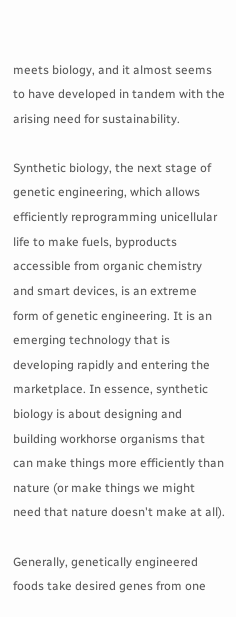meets biology, and it almost seems to have developed in tandem with the arising need for sustainability.

Synthetic biology, the next stage of genetic engineering, which allows efficiently reprogramming unicellular life to make fuels, byproducts accessible from organic chemistry and smart devices, is an extreme form of genetic engineering. It is an emerging technology that is developing rapidly and entering the marketplace. In essence, synthetic biology is about designing and building workhorse organisms that can make things more efficiently than nature (or make things we might need that nature doesn't make at all).

Generally, genetically engineered foods take desired genes from one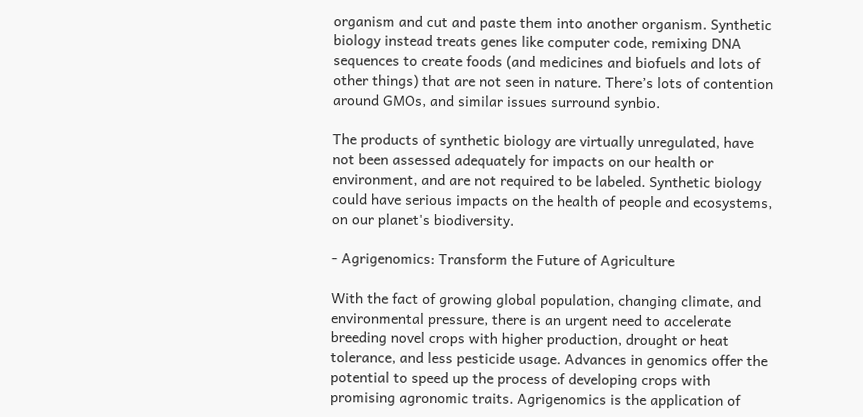organism and cut and paste them into another organism. Synthetic biology instead treats genes like computer code, remixing DNA sequences to create foods (and medicines and biofuels and lots of other things) that are not seen in nature. There’s lots of contention around GMOs, and similar issues surround synbio.

The products of synthetic biology are virtually unregulated, have not been assessed adequately for impacts on our health or environment, and are not required to be labeled. Synthetic biology could have serious impacts on the health of people and ecosystems, on our planet's biodiversity.

- Agrigenomics: Transform the Future of Agriculture

With the fact of growing global population, changing climate, and environmental pressure, there is an urgent need to accelerate breeding novel crops with higher production, drought or heat tolerance, and less pesticide usage. Advances in genomics offer the potential to speed up the process of developing crops with promising agronomic traits. Agrigenomics is the application of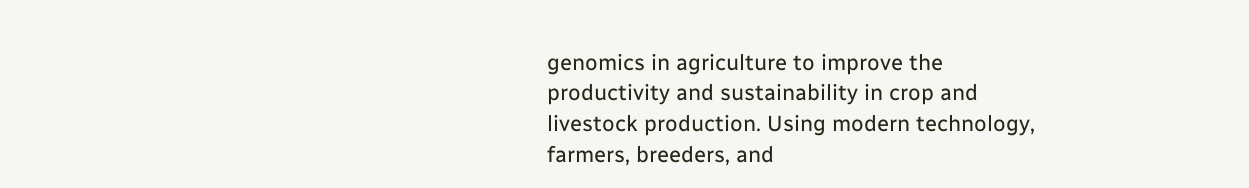genomics in agriculture to improve the productivity and sustainability in crop and livestock production. Using modern technology, farmers, breeders, and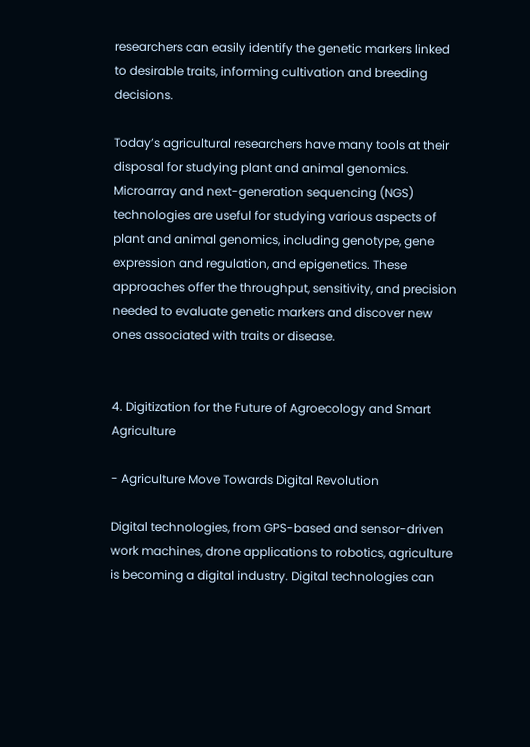researchers can easily identify the genetic markers linked to desirable traits, informing cultivation and breeding decisions.

Today’s agricultural researchers have many tools at their disposal for studying plant and animal genomics. Microarray and next-generation sequencing (NGS) technologies are useful for studying various aspects of plant and animal genomics, including genotype, gene expression and regulation, and epigenetics. These approaches offer the throughput, sensitivity, and precision needed to evaluate genetic markers and discover new ones associated with traits or disease.


4. Digitization for the Future of Agroecology and Smart Agriculture

- Agriculture Move Towards Digital Revolution

Digital technologies, from GPS-based and sensor-driven work machines, drone applications to robotics, agriculture is becoming a digital industry. Digital technologies can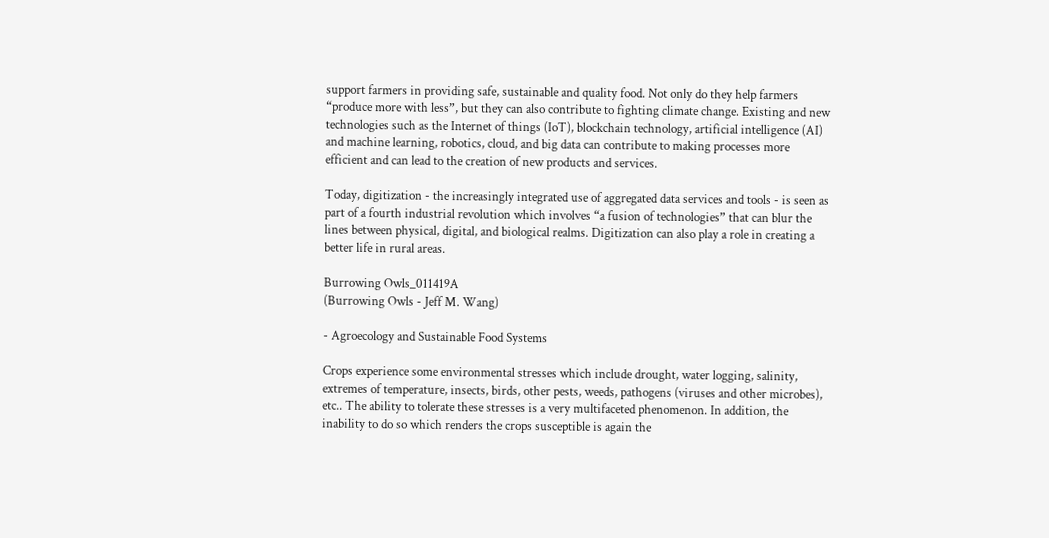support farmers in providing safe, sustainable and quality food. Not only do they help farmers “produce more with less”, but they can also contribute to fighting climate change. Existing and new technologies such as the Internet of things (IoT), blockchain technology, artificial intelligence (AI) and machine learning, robotics, cloud, and big data can contribute to making processes more efficient and can lead to the creation of new products and services.

Today, digitization - the increasingly integrated use of aggregated data services and tools - is seen as part of a fourth industrial revolution which involves “a fusion of technologies” that can blur the lines between physical, digital, and biological realms. Digitization can also play a role in creating a better life in rural areas.

Burrowing Owls_011419A
(Burrowing Owls - Jeff M. Wang)

- Agroecology and Sustainable Food Systems

Crops experience some environmental stresses which include drought, water logging, salinity, extremes of temperature, insects, birds, other pests, weeds, pathogens (viruses and other microbes), etc.. The ability to tolerate these stresses is a very multifaceted phenomenon. In addition, the inability to do so which renders the crops susceptible is again the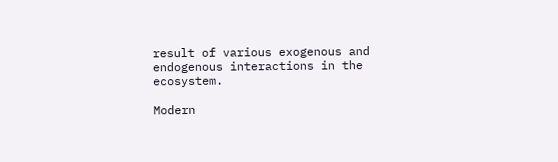result of various exogenous and endogenous interactions in the ecosystem.

Modern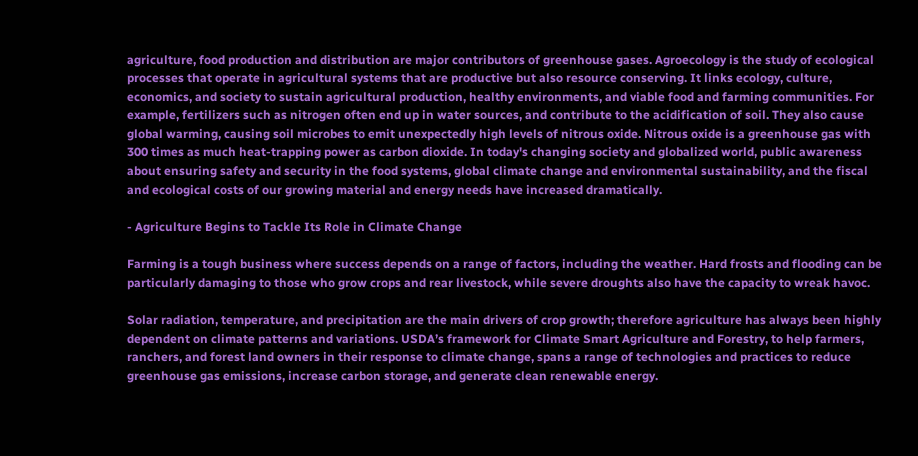agriculture, food production and distribution are major contributors of greenhouse gases. Agroecology is the study of ecological processes that operate in agricultural systems that are productive but also resource conserving. It links ecology, culture, economics, and society to sustain agricultural production, healthy environments, and viable food and farming communities. For example, fertilizers such as nitrogen often end up in water sources, and contribute to the acidification of soil. They also cause global warming, causing soil microbes to emit unexpectedly high levels of nitrous oxide. Nitrous oxide is a greenhouse gas with 300 times as much heat-trapping power as carbon dioxide. In today's changing society and globalized world, public awareness about ensuring safety and security in the food systems, global climate change and environmental sustainability, and the fiscal and ecological costs of our growing material and energy needs have increased dramatically.

- Agriculture Begins to Tackle Its Role in Climate Change

Farming is a tough business where success depends on a range of factors, including the weather. Hard frosts and flooding can be particularly damaging to those who grow crops and rear livestock, while severe droughts also have the capacity to wreak havoc.

Solar radiation, temperature, and precipitation are the main drivers of crop growth; therefore agriculture has always been highly dependent on climate patterns and variations. USDA’s framework for Climate Smart Agriculture and Forestry, to help farmers, ranchers, and forest land owners in their response to climate change, spans a range of technologies and practices to reduce greenhouse gas emissions, increase carbon storage, and generate clean renewable energy.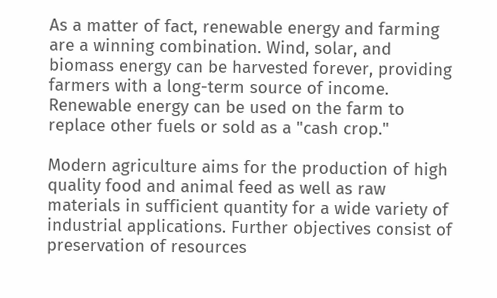As a matter of fact, renewable energy and farming are a winning combination. Wind, solar, and biomass energy can be harvested forever, providing farmers with a long-term source of income. Renewable energy can be used on the farm to replace other fuels or sold as a "cash crop."

Modern agriculture aims for the production of high quality food and animal feed as well as raw materials in sufficient quantity for a wide variety of industrial applications. Further objectives consist of preservation of resources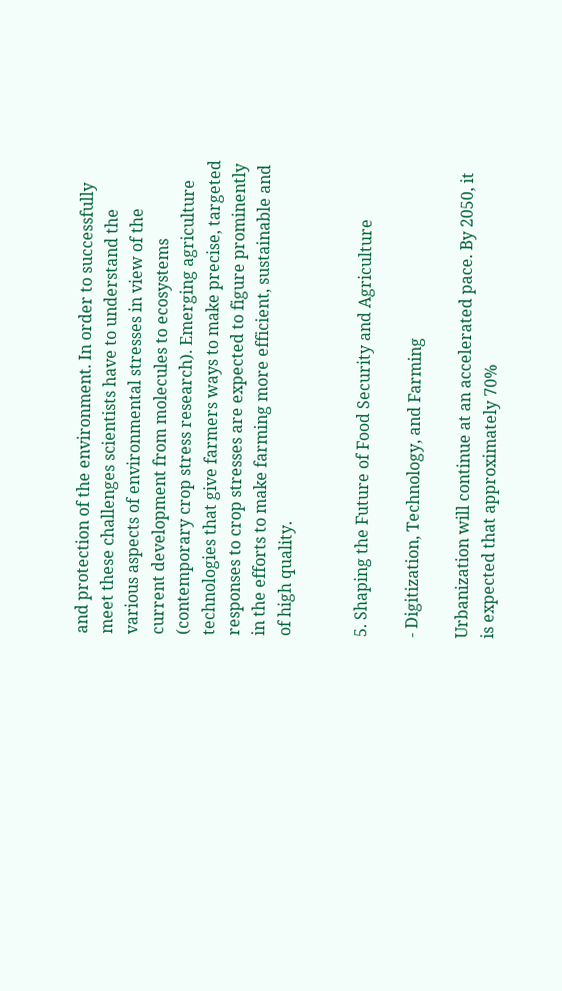and protection of the environment. In order to successfully meet these challenges scientists have to understand the various aspects of environmental stresses in view of the current development from molecules to ecosystems (contemporary crop stress research). Emerging agriculture technologies that give farmers ways to make precise, targeted responses to crop stresses are expected to figure prominently in the efforts to make farming more efficient, sustainable and of high quality.


5. Shaping the Future of Food Security and Agriculture

- Digitization, Technology, and Farming

Urbanization will continue at an accelerated pace. By 2050, it is expected that approximately 70%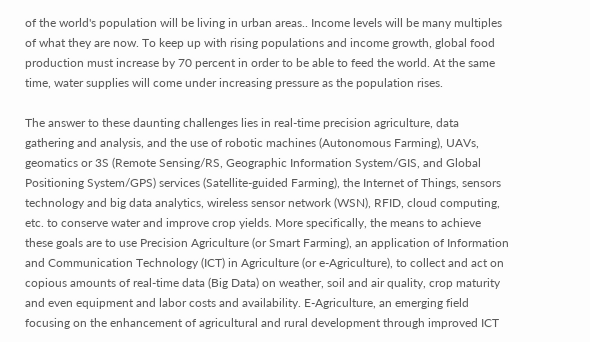of the world's population will be living in urban areas.. Income levels will be many multiples of what they are now. To keep up with rising populations and income growth, global food production must increase by 70 percent in order to be able to feed the world. At the same time, water supplies will come under increasing pressure as the population rises.

The answer to these daunting challenges lies in real-time precision agriculture, data gathering and analysis, and the use of robotic machines (Autonomous Farming), UAVs, geomatics or 3S (Remote Sensing/RS, Geographic Information System/GIS, and Global Positioning System/GPS) services (Satellite-guided Farming), the Internet of Things, sensors technology and big data analytics, wireless sensor network (WSN), RFID, cloud computing, etc. to conserve water and improve crop yields. More specifically, the means to achieve these goals are to use Precision Agriculture (or Smart Farming), an application of Information and Communication Technology (ICT) in Agriculture (or e-Agriculture), to collect and act on copious amounts of real-time data (Big Data) on weather, soil and air quality, crop maturity and even equipment and labor costs and availability. E-Agriculture, an emerging field focusing on the enhancement of agricultural and rural development through improved ICT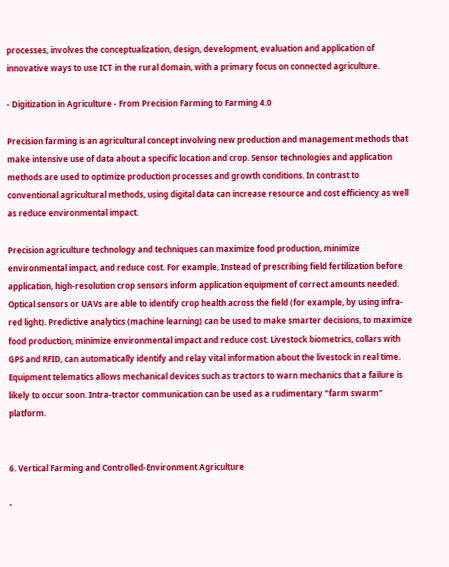processes, involves the conceptualization, design, development, evaluation and application of innovative ways to use ICT in the rural domain, with a primary focus on connected agriculture.

- Digitization in Agriculture - From Precision Farming to Farming 4.0

Precision farming is an agricultural concept involving new production and management methods that make intensive use of data about a specific location and crop. Sensor technologies and application methods are used to optimize production processes and growth conditions. In contrast to conventional agricultural methods, using digital data can increase resource and cost efficiency as well as reduce environmental impact.

Precision agriculture technology and techniques can maximize food production, minimize environmental impact, and reduce cost. For example, Instead of prescribing field fertilization before application, high-resolution crop sensors inform application equipment of correct amounts needed. Optical sensors or UAVs are able to identify crop health across the field (for example, by using infra-red light). Predictive analytics (machine learning) can be used to make smarter decisions, to maximize food production, minimize environmental impact and reduce cost. Livestock biometrics, collars with GPS and RFID, can automatically identify and relay vital information about the livestock in real time. Equipment telematics allows mechanical devices such as tractors to warn mechanics that a failure is likely to occur soon. Intra-tractor communication can be used as a rudimentary "farm swarm" platform.


6. Vertical Farming and Controlled-Environment Agriculture

-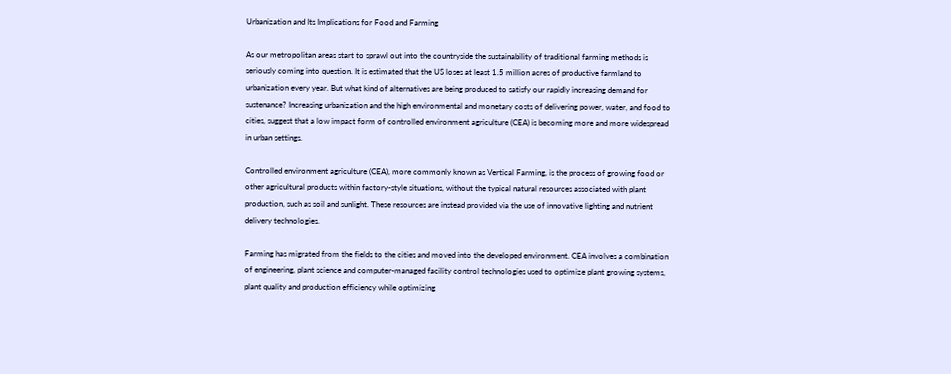Urbanization and Its Implications for Food and Farming

As our metropolitan areas start to sprawl out into the countryside the sustainability of traditional farming methods is seriously coming into question. It is estimated that the US loses at least 1.5 million acres of productive farmland to urbanization every year. But what kind of alternatives are being produced to satisfy our rapidly increasing demand for sustenance? Increasing urbanization and the high environmental and monetary costs of delivering power, water, and food to cities, suggest that a low impact form of controlled environment agriculture (CEA) is becoming more and more widespread in urban settings.

Controlled environment agriculture (CEA), more commonly known as Vertical Farming, is the process of growing food or other agricultural products within factory-style situations, without the typical natural resources associated with plant production, such as soil and sunlight. These resources are instead provided via the use of innovative lighting and nutrient delivery technologies.

Farming has migrated from the fields to the cities and moved into the developed environment. CEA involves a combination of engineering, plant science and computer-managed facility control technologies used to optimize plant growing systems, plant quality and production efficiency while optimizing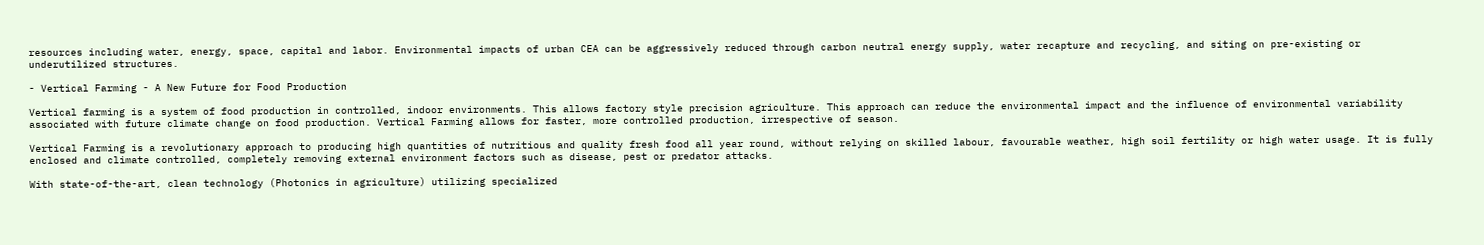resources including water, energy, space, capital and labor. Environmental impacts of urban CEA can be aggressively reduced through carbon neutral energy supply, water recapture and recycling, and siting on pre-existing or underutilized structures.

- Vertical Farming - A New Future for Food Production

Vertical farming is a system of food production in controlled, indoor environments. This allows factory style precision agriculture. This approach can reduce the environmental impact and the influence of environmental variability associated with future climate change on food production. Vertical Farming allows for faster, more controlled production, irrespective of season.

Vertical Farming is a revolutionary approach to producing high quantities of nutritious and quality fresh food all year round, without relying on skilled labour, favourable weather, high soil fertility or high water usage. It is fully enclosed and climate controlled, completely removing external environment factors such as disease, pest or predator attacks.

With state-of-the-art, clean technology (Photonics in agriculture) utilizing specialized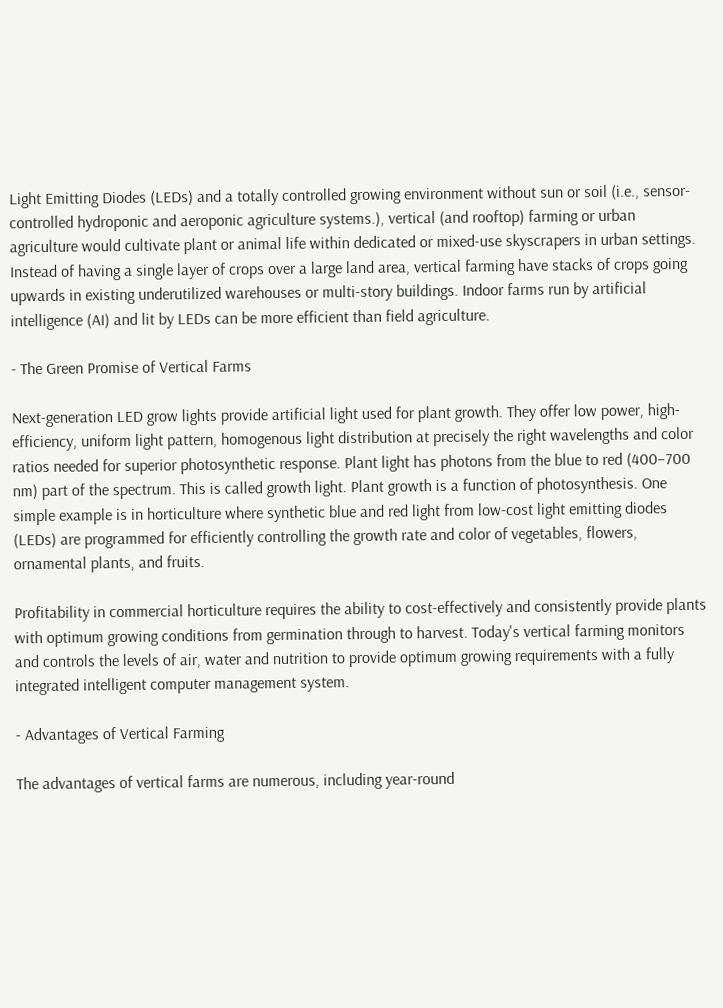Light Emitting Diodes (LEDs) and a totally controlled growing environment without sun or soil (i.e., sensor-controlled hydroponic and aeroponic agriculture systems.), vertical (and rooftop) farming or urban agriculture would cultivate plant or animal life within dedicated or mixed-use skyscrapers in urban settings. Instead of having a single layer of crops over a large land area, vertical farming have stacks of crops going upwards in existing underutilized warehouses or multi-story buildings. Indoor farms run by artificial intelligence (AI) and lit by LEDs can be more efficient than field agriculture.

- The Green Promise of Vertical Farms

Next-generation LED grow lights provide artificial light used for plant growth. They offer low power, high-efficiency, uniform light pattern, homogenous light distribution at precisely the right wavelengths and color ratios needed for superior photosynthetic response. Plant light has photons from the blue to red (400–700 nm) part of the spectrum. This is called growth light. Plant growth is a function of photosynthesis. One simple example is in horticulture where synthetic blue and red light from low-cost light emitting diodes (LEDs) are programmed for efficiently controlling the growth rate and color of vegetables, flowers, ornamental plants, and fruits.

Profitability in commercial horticulture requires the ability to cost-effectively and consistently provide plants with optimum growing conditions from germination through to harvest. Today's vertical farming monitors and controls the levels of air, water and nutrition to provide optimum growing requirements with a fully integrated intelligent computer management system.

- Advantages of Vertical Farming

The advantages of vertical farms are numerous, including year-round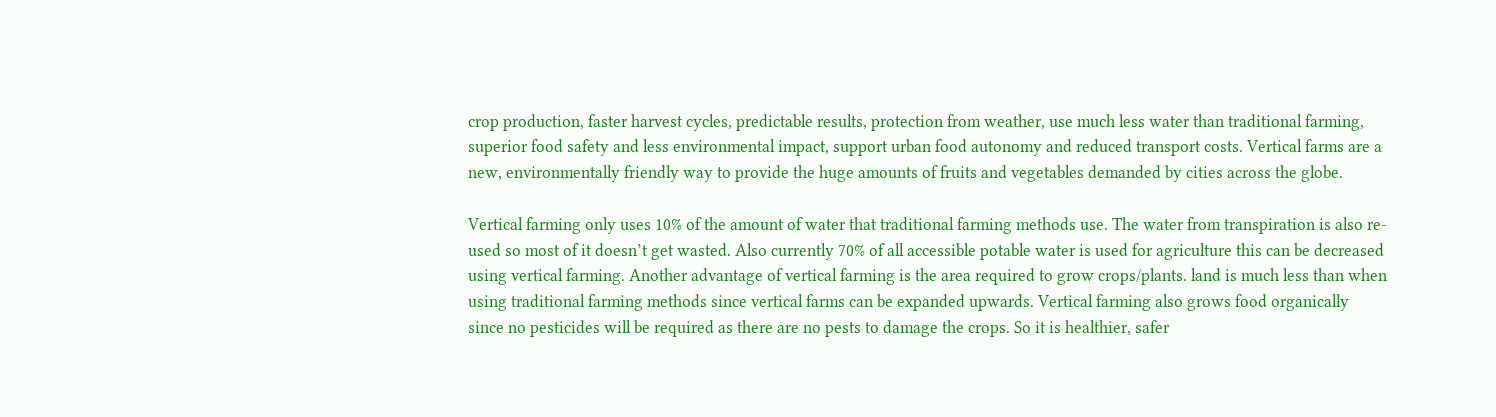crop production, faster harvest cycles, predictable results, protection from weather, use much less water than traditional farming, superior food safety and less environmental impact, support urban food autonomy and reduced transport costs. Vertical farms are a new, environmentally friendly way to provide the huge amounts of fruits and vegetables demanded by cities across the globe.

Vertical farming only uses 10% of the amount of water that traditional farming methods use. The water from transpiration is also re-used so most of it doesn’t get wasted. Also currently 70% of all accessible potable water is used for agriculture this can be decreased using vertical farming. Another advantage of vertical farming is the area required to grow crops/plants. land is much less than when using traditional farming methods since vertical farms can be expanded upwards. Vertical farming also grows food organically since no pesticides will be required as there are no pests to damage the crops. So it is healthier, safer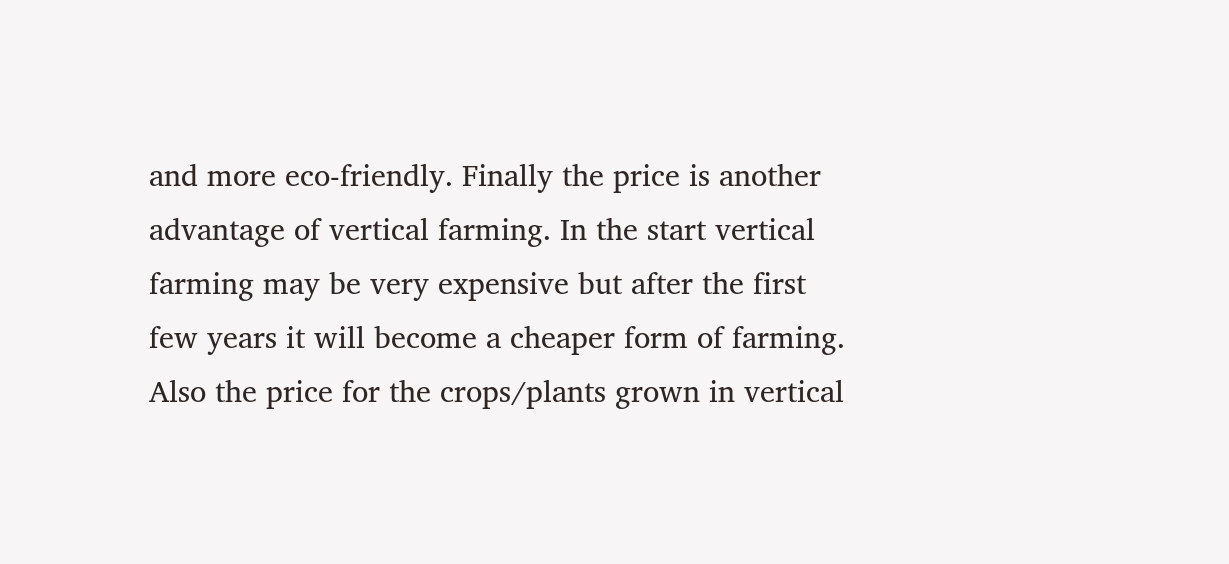and more eco-friendly. Finally the price is another advantage of vertical farming. In the start vertical farming may be very expensive but after the first few years it will become a cheaper form of farming. Also the price for the crops/plants grown in vertical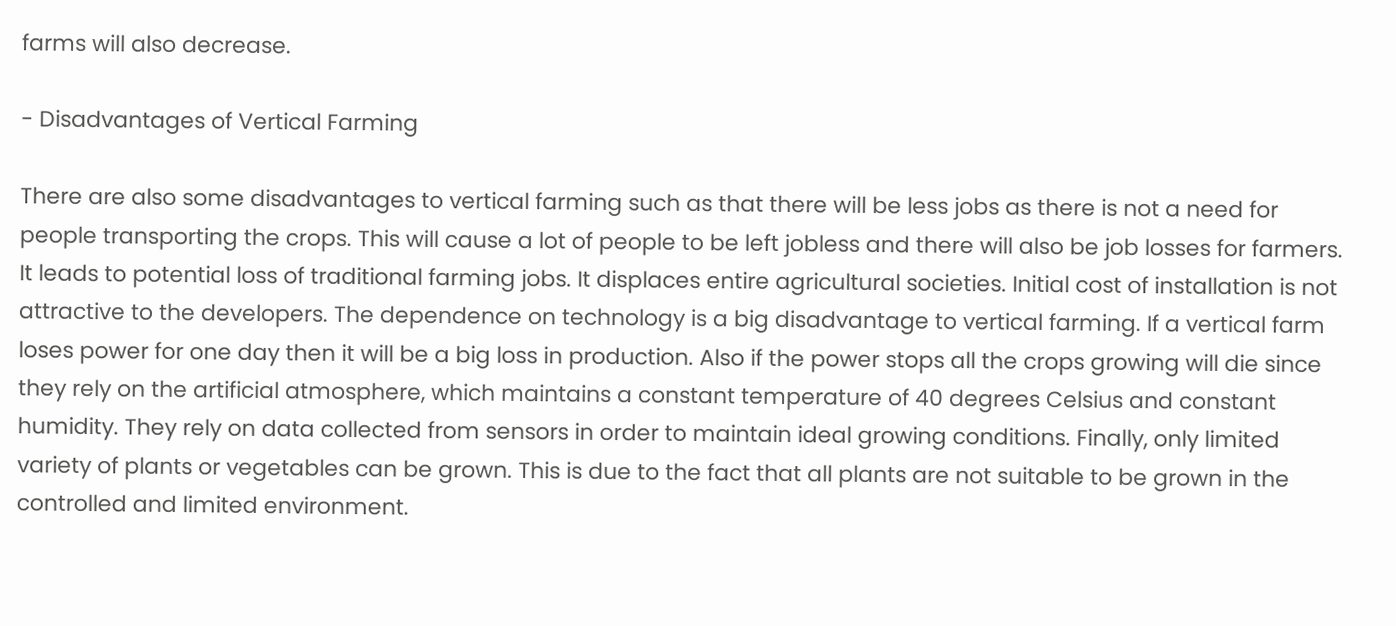farms will also decrease.

- Disadvantages of Vertical Farming

There are also some disadvantages to vertical farming such as that there will be less jobs as there is not a need for people transporting the crops. This will cause a lot of people to be left jobless and there will also be job losses for farmers. It leads to potential loss of traditional farming jobs. It displaces entire agricultural societies. Initial cost of installation is not attractive to the developers. The dependence on technology is a big disadvantage to vertical farming. If a vertical farm loses power for one day then it will be a big loss in production. Also if the power stops all the crops growing will die since they rely on the artificial atmosphere, which maintains a constant temperature of 40 degrees Celsius and constant humidity. They rely on data collected from sensors in order to maintain ideal growing conditions. Finally, only limited variety of plants or vegetables can be grown. This is due to the fact that all plants are not suitable to be grown in the controlled and limited environment.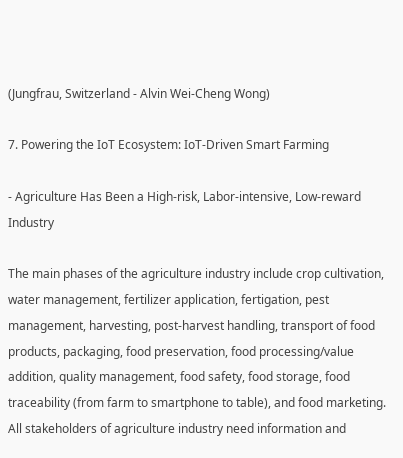(Jungfrau, Switzerland - Alvin Wei-Cheng Wong)

7. Powering the IoT Ecosystem: IoT-Driven Smart Farming

- Agriculture Has Been a High-risk, Labor-intensive, Low-reward Industry

The main phases of the agriculture industry include crop cultivation, water management, fertilizer application, fertigation, pest management, harvesting, post-harvest handling, transport of food products, packaging, food preservation, food processing/value addition, quality management, food safety, food storage, food traceability (from farm to smartphone to table), and food marketing. All stakeholders of agriculture industry need information and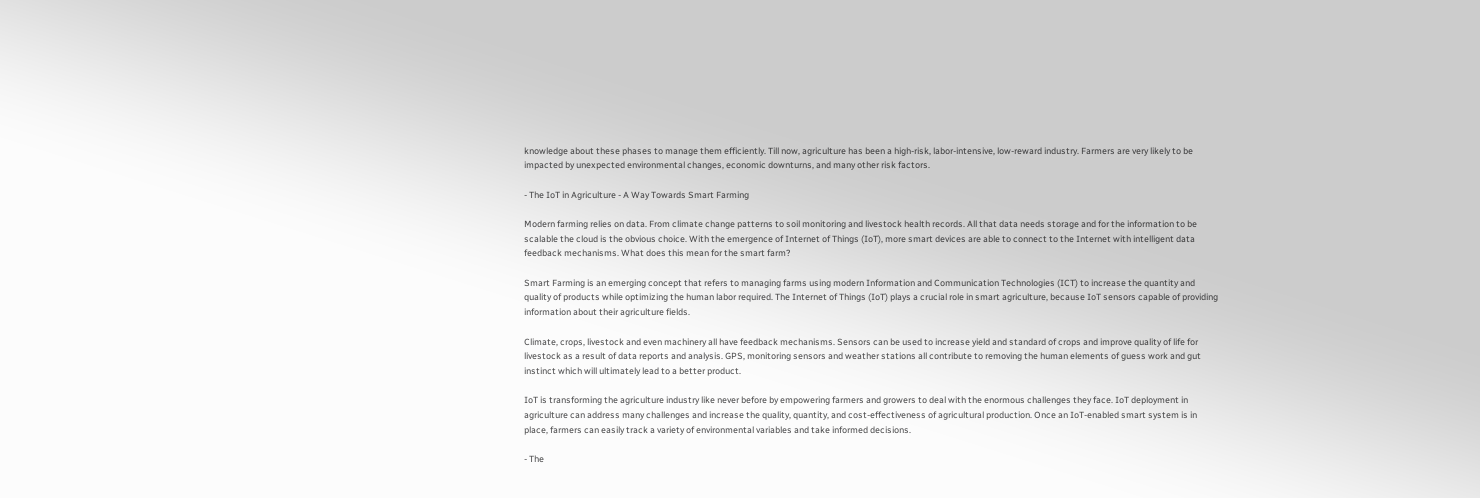knowledge about these phases to manage them efficiently. Till now, agriculture has been a high-risk, labor-intensive, low-reward industry. Farmers are very likely to be impacted by unexpected environmental changes, economic downturns, and many other risk factors.

- The IoT in Agriculture - A Way Towards Smart Farming

Modern farming relies on data. From climate change patterns to soil monitoring and livestock health records. All that data needs storage and for the information to be scalable the cloud is the obvious choice. With the emergence of Internet of Things (IoT), more smart devices are able to connect to the Internet with intelligent data feedback mechanisms. What does this mean for the smart farm?

Smart Farming is an emerging concept that refers to managing farms using modern Information and Communication Technologies (ICT) to increase the quantity and quality of products while optimizing the human labor required. The Internet of Things (IoT) plays a crucial role in smart agriculture, because IoT sensors capable of providing information about their agriculture fields.

Climate, crops, livestock and even machinery all have feedback mechanisms. Sensors can be used to increase yield and standard of crops and improve quality of life for livestock as a result of data reports and analysis. GPS, monitoring sensors and weather stations all contribute to removing the human elements of guess work and gut instinct which will ultimately lead to a better product.

IoT is transforming the agriculture industry like never before by empowering farmers and growers to deal with the enormous challenges they face. IoT deployment in agriculture can address many challenges and increase the quality, quantity, and cost-effectiveness of agricultural production. Once an IoT-enabled smart system is in place, farmers can easily track a variety of environmental variables and take informed decisions.

- The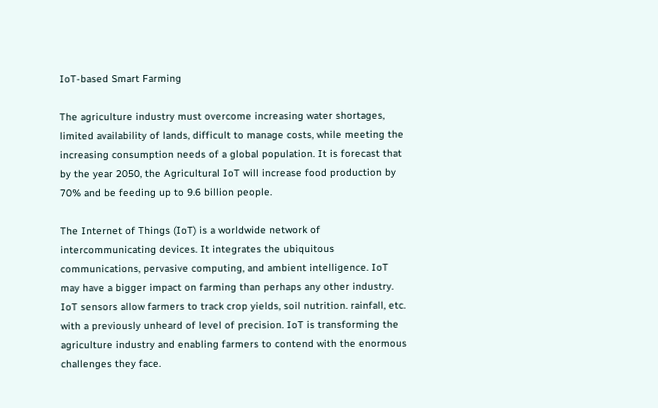IoT-based Smart Farming

The agriculture industry must overcome increasing water shortages, limited availability of lands, difficult to manage costs, while meeting the increasing consumption needs of a global population. It is forecast that by the year 2050, the Agricultural IoT will increase food production by 70% and be feeding up to 9.6 billion people.

The Internet of Things (IoT) is a worldwide network of intercommunicating devices. It integrates the ubiquitous communications, pervasive computing, and ambient intelligence. IoT may have a bigger impact on farming than perhaps any other industry. IoT sensors allow farmers to track crop yields, soil nutrition. rainfall, etc. with a previously unheard of level of precision. IoT is transforming the agriculture industry and enabling farmers to contend with the enormous challenges they face.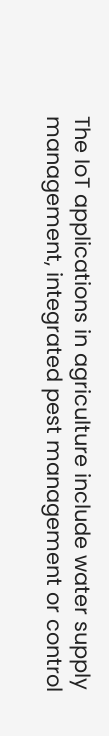The IoT applications in agriculture include water supply management, integrated pest management or control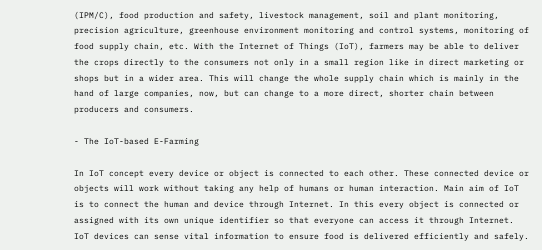(IPM/C), food production and safety, livestock management, soil and plant monitoring, precision agriculture, greenhouse environment monitoring and control systems, monitoring of food supply chain, etc. With the Internet of Things (IoT), farmers may be able to deliver the crops directly to the consumers not only in a small region like in direct marketing or shops but in a wider area. This will change the whole supply chain which is mainly in the hand of large companies, now, but can change to a more direct, shorter chain between producers and consumers.

- The IoT-based E-Farming

In IoT concept every device or object is connected to each other. These connected device or objects will work without taking any help of humans or human interaction. Main aim of IoT is to connect the human and device through Internet. In this every object is connected or assigned with its own unique identifier so that everyone can access it through Internet. IoT devices can sense vital information to ensure food is delivered efficiently and safely.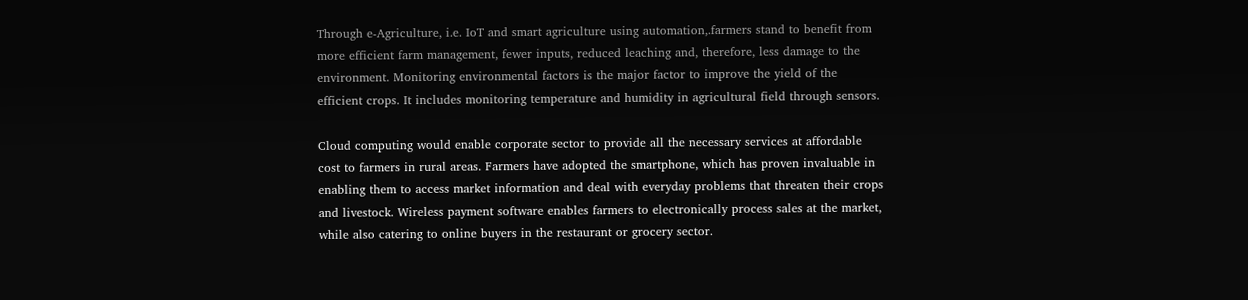Through e-Agriculture, i.e. IoT and smart agriculture using automation,.farmers stand to benefit from more efficient farm management, fewer inputs, reduced leaching and, therefore, less damage to the environment. Monitoring environmental factors is the major factor to improve the yield of the efficient crops. It includes monitoring temperature and humidity in agricultural field through sensors.

Cloud computing would enable corporate sector to provide all the necessary services at affordable cost to farmers in rural areas. Farmers have adopted the smartphone, which has proven invaluable in enabling them to access market information and deal with everyday problems that threaten their crops and livestock. Wireless payment software enables farmers to electronically process sales at the market, while also catering to online buyers in the restaurant or grocery sector.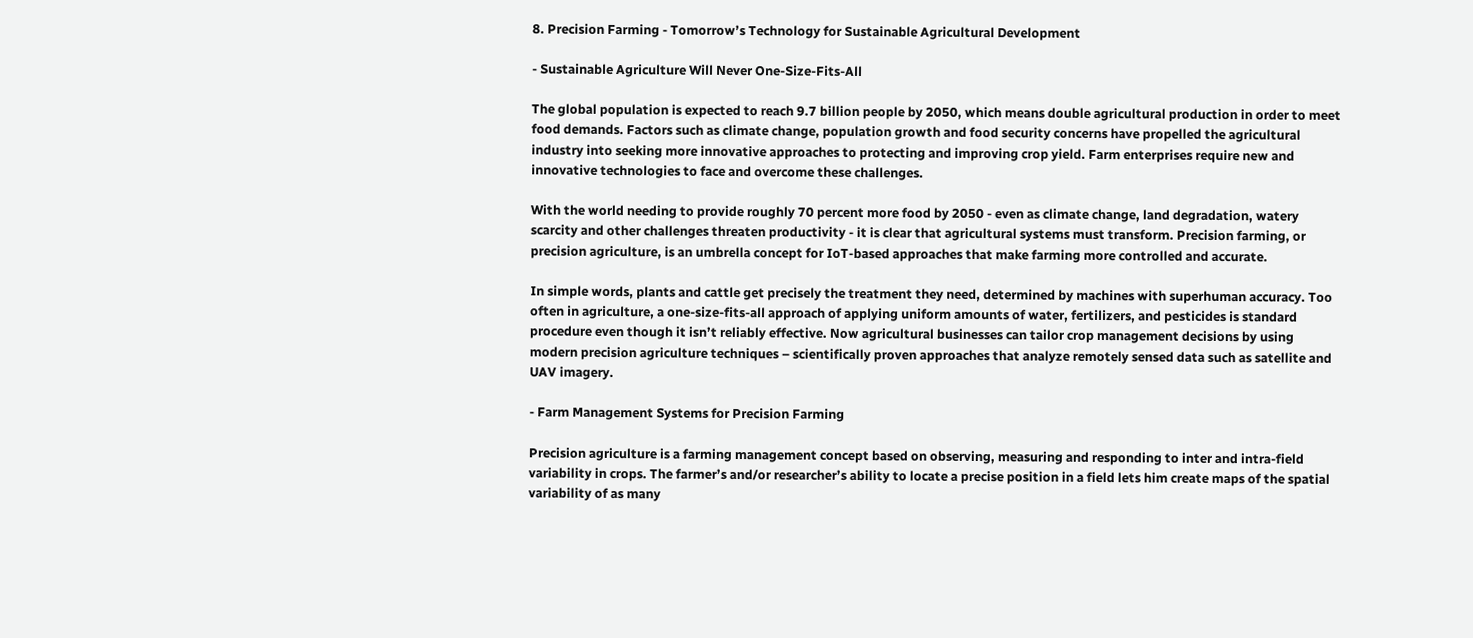8. Precision Farming - Tomorrow’s Technology for Sustainable Agricultural Development

- Sustainable Agriculture Will Never One-Size-Fits-All

The global population is expected to reach 9.7 billion people by 2050, which means double agricultural production in order to meet food demands. Factors such as climate change, population growth and food security concerns have propelled the agricultural industry into seeking more innovative approaches to protecting and improving crop yield. Farm enterprises require new and innovative technologies to face and overcome these challenges.

With the world needing to provide roughly 70 percent more food by 2050 - even as climate change, land degradation, watery scarcity and other challenges threaten productivity - it is clear that agricultural systems must transform. Precision farming, or precision agriculture, is an umbrella concept for IoT-based approaches that make farming more controlled and accurate.

In simple words, plants and cattle get precisely the treatment they need, determined by machines with superhuman accuracy. Too often in agriculture, a one-size-fits-all approach of applying uniform amounts of water, fertilizers, and pesticides is standard procedure even though it isn’t reliably effective. Now agricultural businesses can tailor crop management decisions by using modern precision agriculture techniques – scientifically proven approaches that analyze remotely sensed data such as satellite and UAV imagery.

- Farm Management Systems for Precision Farming

Precision agriculture is a farming management concept based on observing, measuring and responding to inter and intra-field variability in crops. The farmer’s and/or researcher’s ability to locate a precise position in a field lets him create maps of the spatial variability of as many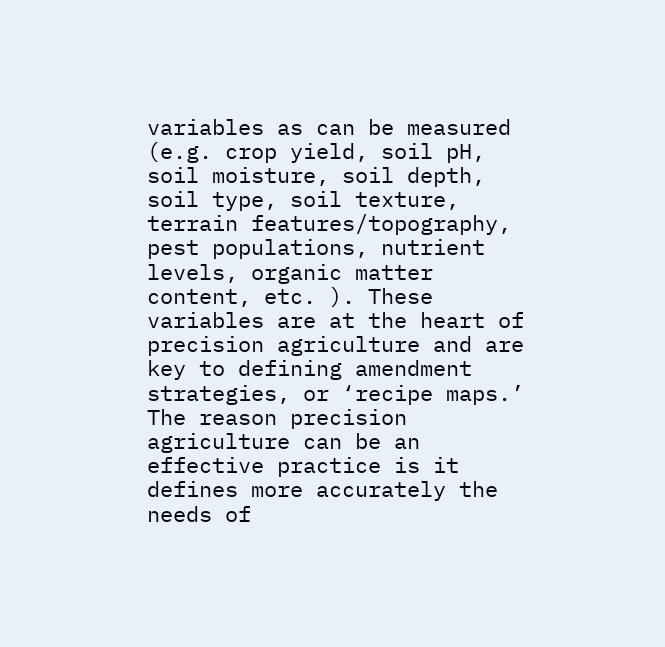variables as can be measured (e.g. crop yield, soil pH, soil moisture, soil depth, soil type, soil texture, terrain features/topography, pest populations, nutrient levels, organic matter content, etc. ). These variables are at the heart of precision agriculture and are key to defining amendment strategies, or ‘recipe maps.’ The reason precision agriculture can be an effective practice is it defines more accurately the needs of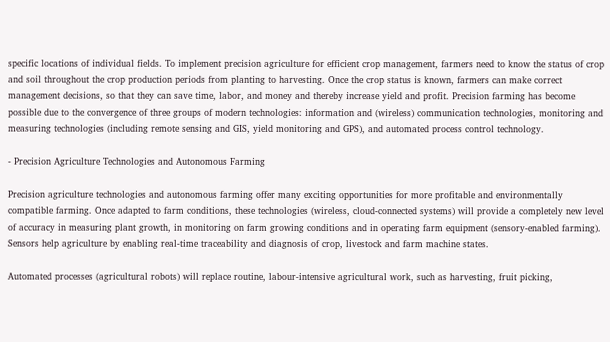specific locations of individual fields. To implement precision agriculture for efficient crop management, farmers need to know the status of crop and soil throughout the crop production periods from planting to harvesting. Once the crop status is known, farmers can make correct management decisions, so that they can save time, labor, and money and thereby increase yield and profit. Precision farming has become possible due to the convergence of three groups of modern technologies: information and (wireless) communication technologies, monitoring and measuring technologies (including remote sensing and GIS, yield monitoring and GPS), and automated process control technology.

- Precision Agriculture Technologies and Autonomous Farming

Precision agriculture technologies and autonomous farming offer many exciting opportunities for more profitable and environmentally compatible farming. Once adapted to farm conditions, these technologies (wireless, cloud-connected systems) will provide a completely new level of accuracy in measuring plant growth, in monitoring on farm growing conditions and in operating farm equipment (sensory-enabled farming). Sensors help agriculture by enabling real-time traceability and diagnosis of crop, livestock and farm machine states.

Automated processes (agricultural robots) will replace routine, labour-intensive agricultural work, such as harvesting, fruit picking,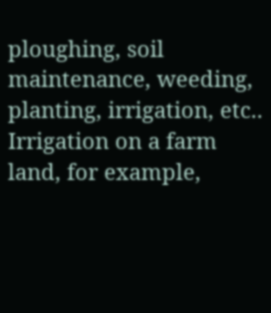ploughing, soil maintenance, weeding, planting, irrigation, etc.. Irrigation on a farm land, for example,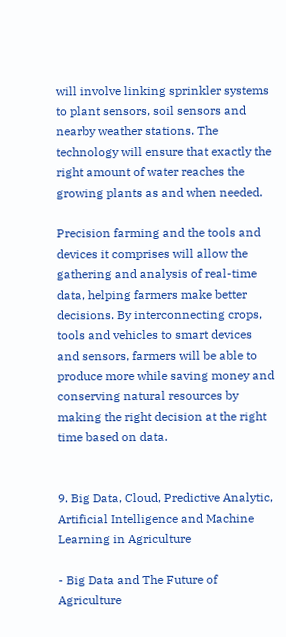will involve linking sprinkler systems to plant sensors, soil sensors and nearby weather stations. The technology will ensure that exactly the right amount of water reaches the growing plants as and when needed.

Precision farming and the tools and devices it comprises will allow the gathering and analysis of real-time data, helping farmers make better decisions. By interconnecting crops, tools and vehicles to smart devices and sensors, farmers will be able to produce more while saving money and conserving natural resources by making the right decision at the right time based on data.


9. Big Data, Cloud, Predictive Analytic, Artificial Intelligence and Machine Learning in Agriculture

- Big Data and The Future of Agriculture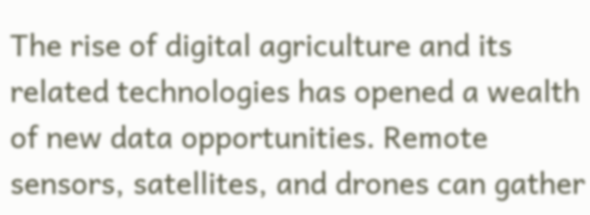The rise of digital agriculture and its related technologies has opened a wealth of new data opportunities. Remote sensors, satellites, and drones can gather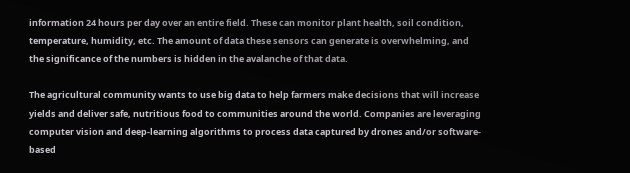information 24 hours per day over an entire field. These can monitor plant health, soil condition, temperature, humidity, etc. The amount of data these sensors can generate is overwhelming, and the significance of the numbers is hidden in the avalanche of that data.

The agricultural community wants to use big data to help farmers make decisions that will increase yields and deliver safe, nutritious food to communities around the world. Companies are leveraging computer vision and deep-learning algorithms to process data captured by drones and/or software-based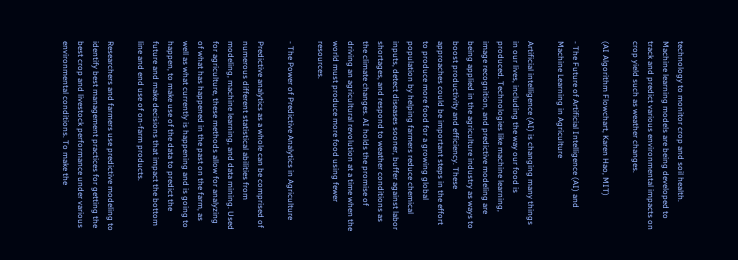technology to monitor crop and soil health. Machine learning models are being developed to track and predict various environmental impacts on crop yield such as weather changes.

(AI Algorithm Flowchart, Karen Hao, MIT)

- The Future of Artificial Intelligence (AI) and Machine Learning in Agriculture

Artificial intelligence (AI) is changing many things in our lives, including the way our food is produced. Technologies like machine learning, image recognition, and predictive modeling are being applied in the agriculture industry as ways to boost productivity and efficiency. These approaches could be important steps in the effort to produce more food for a growing global population by helping farmers reduce chemical inputs, detect diseases sooner, buffer against labor shortages, and respond to weather conditions as the climate changes. AI holds the promise of driving an agricultural revolution at a time when the world must produce more food using fewer resources.

- The Power of Predictive Analytics in Agriculture

Predictive analytics as a whole can be comprised of numerous different statistical abilities from modeling, machine learning, and data mining. Used for agriculture, these methods allow for analyzing of what has happened in the past on the farm, as well as what currently is happening and is going to happen, to make use of the data to predict the future and make decisions that impact the bottom line and end use of on-farm products.

Researchers and farmers use predictive modeling to identify best management practices for getting the best crop and livestock performance under various environmental conditions. To make the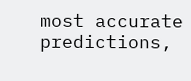most accurate predictions,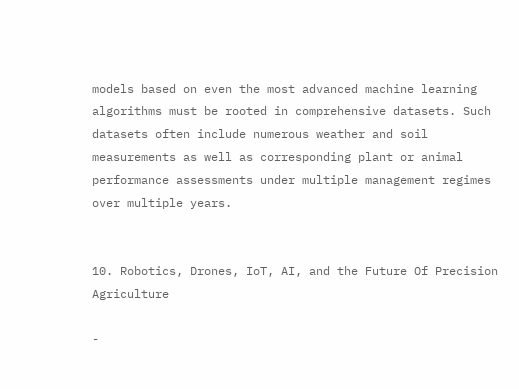models based on even the most advanced machine learning algorithms must be rooted in comprehensive datasets. Such datasets often include numerous weather and soil measurements as well as corresponding plant or animal performance assessments under multiple management regimes over multiple years.


10. Robotics, Drones, IoT, AI, and the Future Of Precision Agriculture

-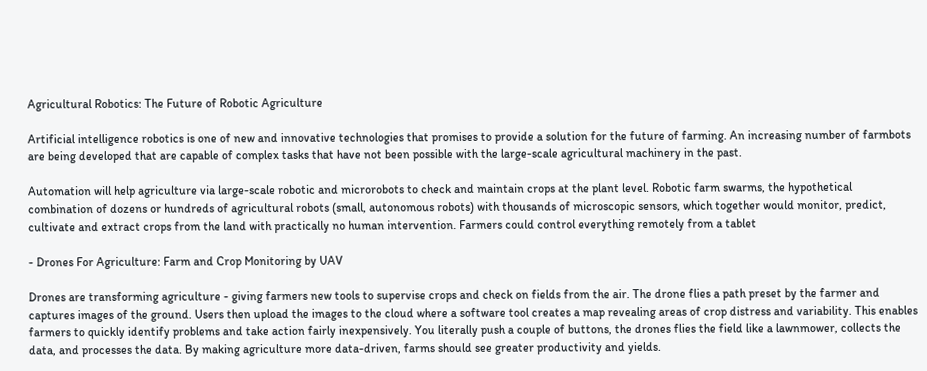Agricultural Robotics: The Future of Robotic Agriculture

Artificial intelligence robotics is one of new and innovative technologies that promises to provide a solution for the future of farming. An increasing number of farmbots are being developed that are capable of complex tasks that have not been possible with the large-scale agricultural machinery in the past.

Automation will help agriculture via large-scale robotic and microrobots to check and maintain crops at the plant level. Robotic farm swarms, the hypothetical combination of dozens or hundreds of agricultural robots (small, autonomous robots) with thousands of microscopic sensors, which together would monitor, predict, cultivate and extract crops from the land with practically no human intervention. Farmers could control everything remotely from a tablet

- Drones For Agriculture: Farm and Crop Monitoring by UAV

Drones are transforming agriculture - giving farmers new tools to supervise crops and check on fields from the air. The drone flies a path preset by the farmer and captures images of the ground. Users then upload the images to the cloud where a software tool creates a map revealing areas of crop distress and variability. This enables farmers to quickly identify problems and take action fairly inexpensively. You literally push a couple of buttons, the drones flies the field like a lawnmower, collects the data, and processes the data. By making agriculture more data-driven, farms should see greater productivity and yields.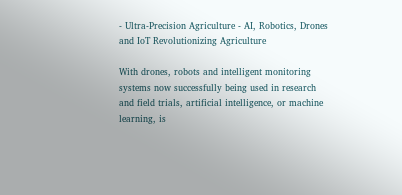- Ultra-Precision Agriculture - AI, Robotics, Drones and IoT Revolutionizing Agriculture

With drones, robots and intelligent monitoring systems now successfully being used in research and field trials, artificial intelligence, or machine learning, is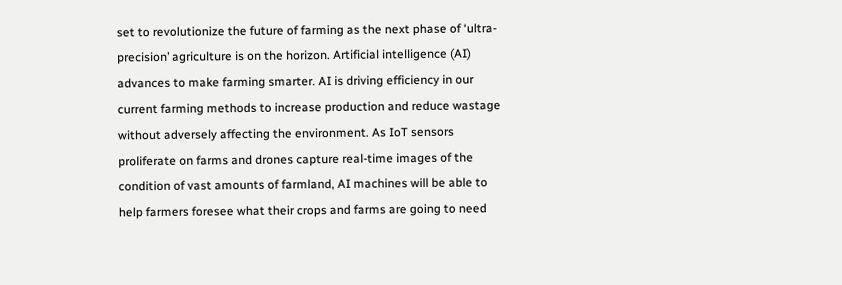set to revolutionize the future of farming as the next phase of ‘ultra-precision’ agriculture is on the horizon. Artificial intelligence (AI) advances to make farming smarter. AI is driving efficiency in our current farming methods to increase production and reduce wastage without adversely affecting the environment. As IoT sensors proliferate on farms and drones capture real-time images of the condition of vast amounts of farmland, AI machines will be able to help farmers foresee what their crops and farms are going to need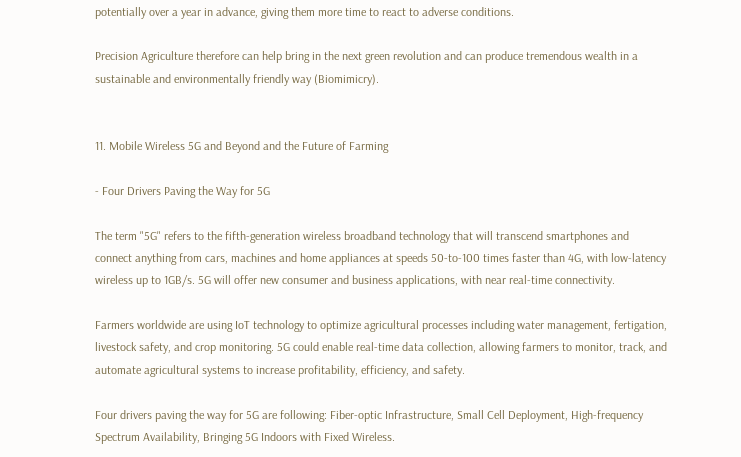potentially over a year in advance, giving them more time to react to adverse conditions.

Precision Agriculture therefore can help bring in the next green revolution and can produce tremendous wealth in a sustainable and environmentally friendly way (Biomimicry).


11. Mobile Wireless 5G and Beyond and the Future of Farming

- Four Drivers Paving the Way for 5G

The term "5G" refers to the fifth-generation wireless broadband technology that will transcend smartphones and connect anything from cars, machines and home appliances at speeds 50-to-100 times faster than 4G, with low-latency wireless up to 1GB/s. 5G will offer new consumer and business applications, with near real-time connectivity.

Farmers worldwide are using IoT technology to optimize agricultural processes including water management, fertigation, livestock safety, and crop monitoring. 5G could enable real-time data collection, allowing farmers to monitor, track, and automate agricultural systems to increase profitability, efficiency, and safety.

Four drivers paving the way for 5G are following: Fiber-optic Infrastructure, Small Cell Deployment, High-frequency Spectrum Availability, Bringing 5G Indoors with Fixed Wireless.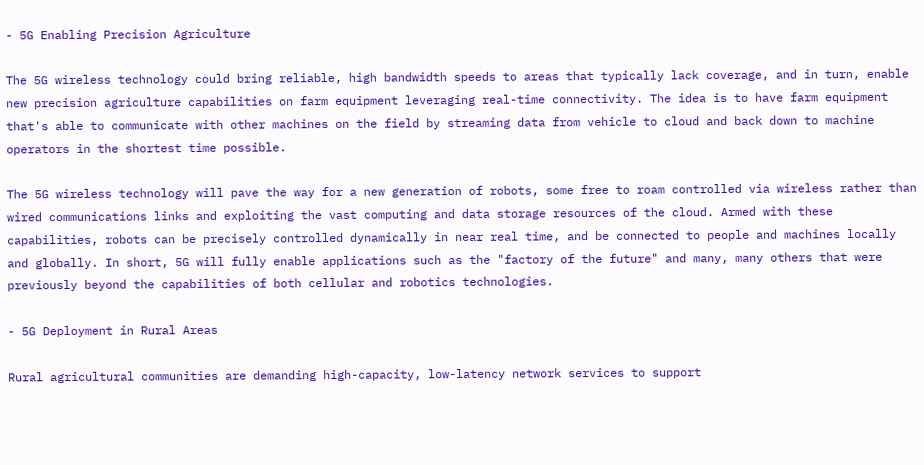- 5G Enabling Precision Agriculture

The 5G wireless technology could bring reliable, high bandwidth speeds to areas that typically lack coverage, and in turn, enable new precision agriculture capabilities on farm equipment leveraging real-time connectivity. The idea is to have farm equipment that's able to communicate with other machines on the field by streaming data from vehicle to cloud and back down to machine operators in the shortest time possible.

The 5G wireless technology will pave the way for a new generation of robots, some free to roam controlled via wireless rather than wired communications links and exploiting the vast computing and data storage resources of the cloud. Armed with these capabilities, robots can be precisely controlled dynamically in near real time, and be connected to people and machines locally and globally. In short, 5G will fully enable applications such as the "factory of the future" and many, many others that were previously beyond the capabilities of both cellular and robotics technologies.

- 5G Deployment in Rural Areas

Rural agricultural communities are demanding high-capacity, low-latency network services to support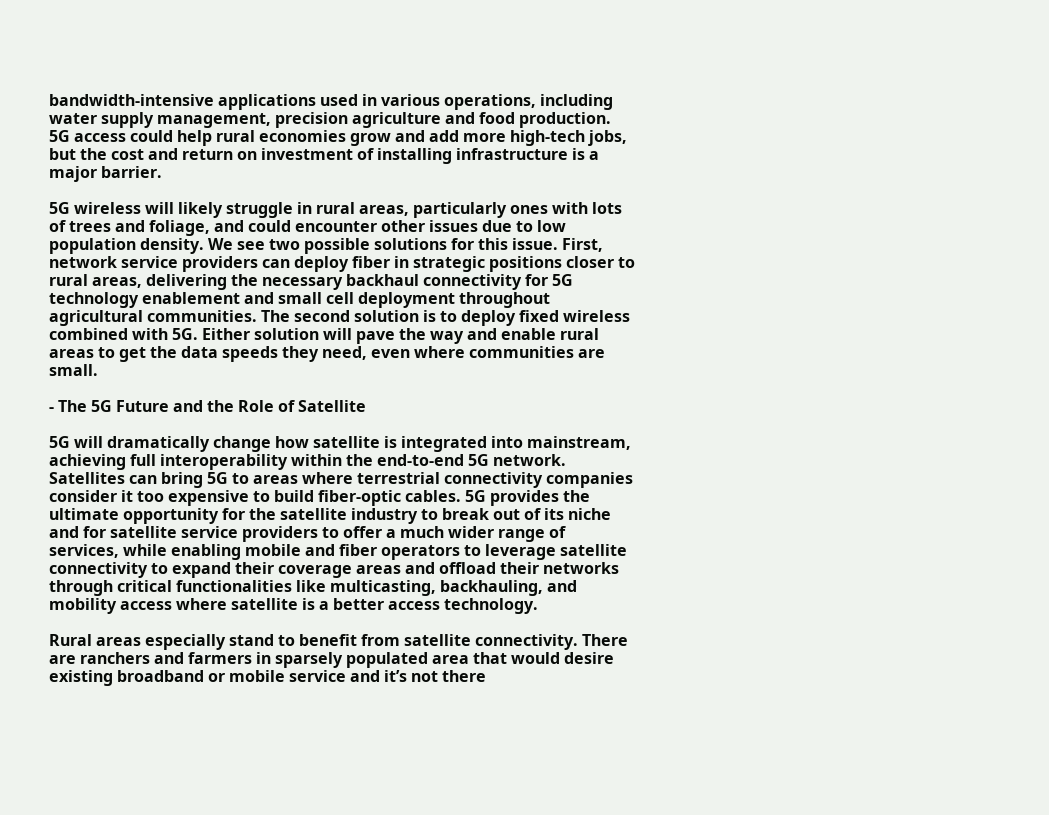bandwidth-intensive applications used in various operations, including water supply management, precision agriculture and food production.  5G access could help rural economies grow and add more high-tech jobs, but the cost and return on investment of installing infrastructure is a major barrier.

5G wireless will likely struggle in rural areas, particularly ones with lots of trees and foliage, and could encounter other issues due to low population density. We see two possible solutions for this issue. First, network service providers can deploy fiber in strategic positions closer to rural areas, delivering the necessary backhaul connectivity for 5G technology enablement and small cell deployment throughout agricultural communities. The second solution is to deploy fixed wireless combined with 5G. Either solution will pave the way and enable rural areas to get the data speeds they need, even where communities are small.

- The 5G Future and the Role of Satellite

5G will dramatically change how satellite is integrated into mainstream, achieving full interoperability within the end-to-end 5G network. Satellites can bring 5G to areas where terrestrial connectivity companies consider it too expensive to build fiber-optic cables. 5G provides the ultimate opportunity for the satellite industry to break out of its niche and for satellite service providers to offer a much wider range of services, while enabling mobile and fiber operators to leverage satellite connectivity to expand their coverage areas and offload their networks through critical functionalities like multicasting, backhauling, and mobility access where satellite is a better access technology.

Rural areas especially stand to benefit from satellite connectivity. There are ranchers and farmers in sparsely populated area that would desire existing broadband or mobile service and it’s not there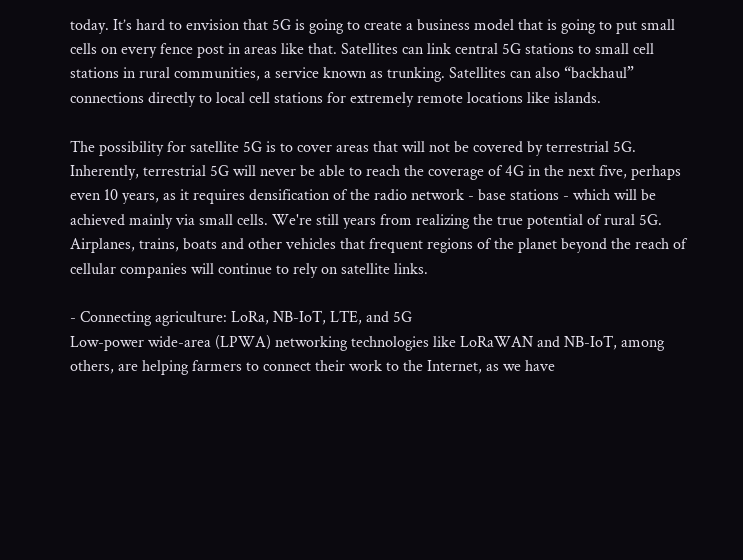today. It’s hard to envision that 5G is going to create a business model that is going to put small cells on every fence post in areas like that. Satellites can link central 5G stations to small cell stations in rural communities, a service known as trunking. Satellites can also “backhaul” connections directly to local cell stations for extremely remote locations like islands.

The possibility for satellite 5G is to cover areas that will not be covered by terrestrial 5G. Inherently, terrestrial 5G will never be able to reach the coverage of 4G in the next five, perhaps even 10 years, as it requires densification of the radio network - base stations - which will be achieved mainly via small cells. We're still years from realizing the true potential of rural 5G. Airplanes, trains, boats and other vehicles that frequent regions of the planet beyond the reach of cellular companies will continue to rely on satellite links.

- Connecting agriculture: LoRa, NB-IoT, LTE, and 5G
Low-power wide-area (LPWA) networking technologies like LoRaWAN and NB-IoT, among others, are helping farmers to connect their work to the Internet, as we have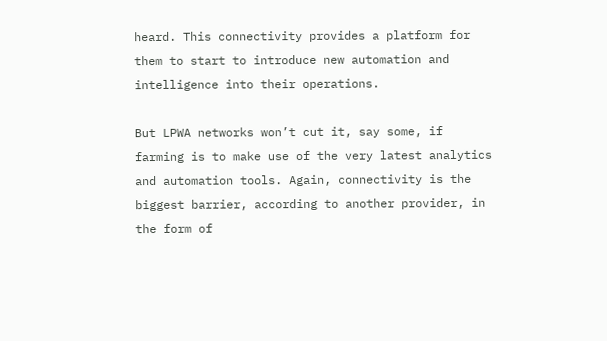heard. This connectivity provides a platform for them to start to introduce new automation and intelligence into their operations.

But LPWA networks won’t cut it, say some, if farming is to make use of the very latest analytics and automation tools. Again, connectivity is the biggest barrier, according to another provider, in the form of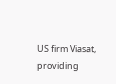US firm Viasat, providing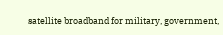satellite broadband for military, government,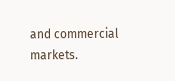and commercial markets.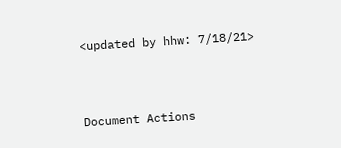<updated by hhw: 7/18/21>



Document Actions